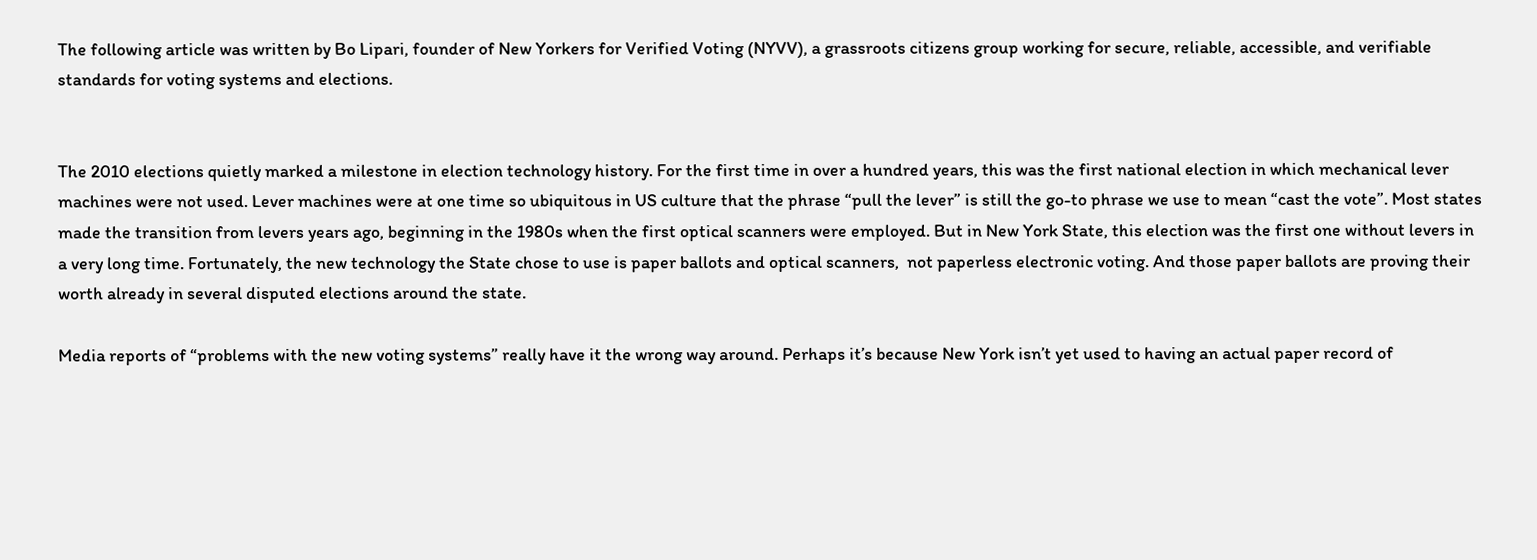The following article was written by Bo Lipari, founder of New Yorkers for Verified Voting (NYVV), a grassroots citizens group working for secure, reliable, accessible, and verifiable standards for voting systems and elections.


The 2010 elections quietly marked a milestone in election technology history. For the first time in over a hundred years, this was the first national election in which mechanical lever machines were not used. Lever machines were at one time so ubiquitous in US culture that the phrase “pull the lever” is still the go-to phrase we use to mean “cast the vote”. Most states made the transition from levers years ago, beginning in the 1980s when the first optical scanners were employed. But in New York State, this election was the first one without levers in a very long time. Fortunately, the new technology the State chose to use is paper ballots and optical scanners,  not paperless electronic voting. And those paper ballots are proving their worth already in several disputed elections around the state.

Media reports of “problems with the new voting systems” really have it the wrong way around. Perhaps it’s because New York isn’t yet used to having an actual paper record of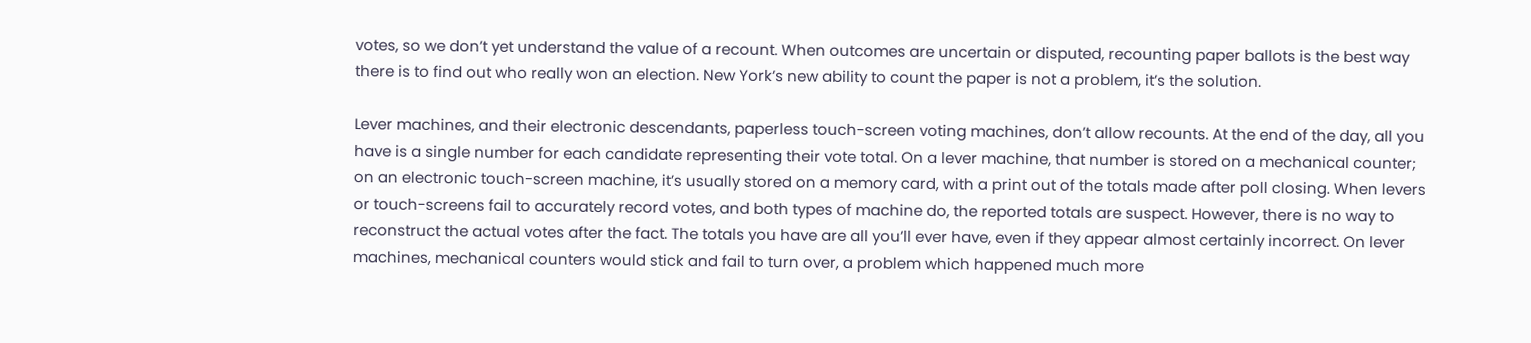votes, so we don’t yet understand the value of a recount. When outcomes are uncertain or disputed, recounting paper ballots is the best way there is to find out who really won an election. New York’s new ability to count the paper is not a problem, it’s the solution.

Lever machines, and their electronic descendants, paperless touch-screen voting machines, don’t allow recounts. At the end of the day, all you have is a single number for each candidate representing their vote total. On a lever machine, that number is stored on a mechanical counter; on an electronic touch-screen machine, it’s usually stored on a memory card, with a print out of the totals made after poll closing. When levers or touch-screens fail to accurately record votes, and both types of machine do, the reported totals are suspect. However, there is no way to reconstruct the actual votes after the fact. The totals you have are all you’ll ever have, even if they appear almost certainly incorrect. On lever machines, mechanical counters would stick and fail to turn over, a problem which happened much more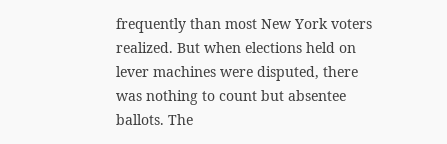frequently than most New York voters realized. But when elections held on lever machines were disputed, there was nothing to count but absentee ballots. The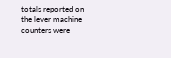totals reported on the lever machine counters were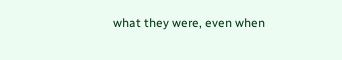what they were, even when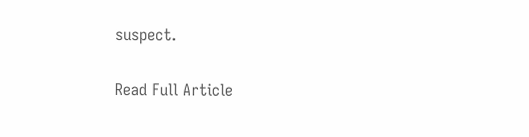suspect.

Read Full Article